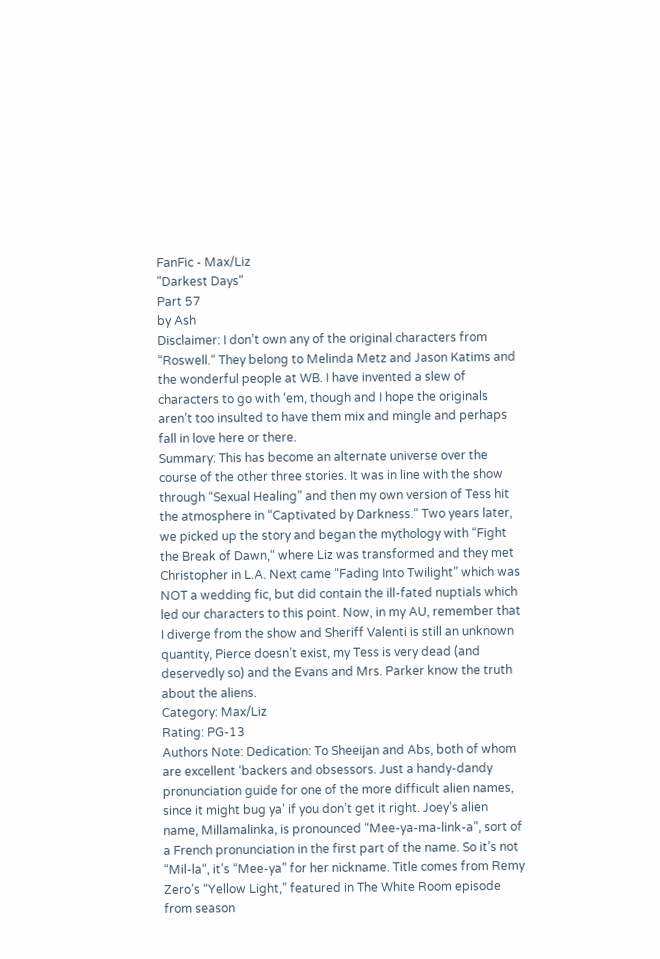FanFic - Max/Liz
"Darkest Days"
Part 57
by Ash
Disclaimer: I don’t own any of the original characters from “Roswell.“ They belong to Melinda Metz and Jason Katims and the wonderful people at WB. I have invented a slew of characters to go with ‘em, though and I hope the originals aren’t too insulted to have them mix and mingle and perhaps fall in love here or there.
Summary: This has become an alternate universe over the course of the other three stories. It was in line with the show through “Sexual Healing” and then my own version of Tess hit the atmosphere in “Captivated by Darkness.“ Two years later, we picked up the story and began the mythology with “Fight the Break of Dawn,“ where Liz was transformed and they met Christopher in L.A. Next came “Fading Into Twilight” which was NOT a wedding fic, but did contain the ill-fated nuptials which led our characters to this point. Now, in my AU, remember that I diverge from the show and Sheriff Valenti is still an unknown quantity, Pierce doesn’t exist, my Tess is very dead (and deservedly so) and the Evans and Mrs. Parker know the truth about the aliens.
Category: Max/Liz
Rating: PG-13
Authors Note: Dedication: To Sheeijan and Abs, both of whom are excellent ‘backers and obsessors. Just a handy-dandy pronunciation guide for one of the more difficult alien names, since it might bug ya’ if you don’t get it right. Joey’s alien name, Millamalinka, is pronounced “Mee-ya-ma-link-a”, sort of a French pronunciation in the first part of the name. So it’s not “Mil-la“, it’s “Mee-ya” for her nickname. Title comes from Remy Zero’s “Yellow Light,” featured in The White Room episode from season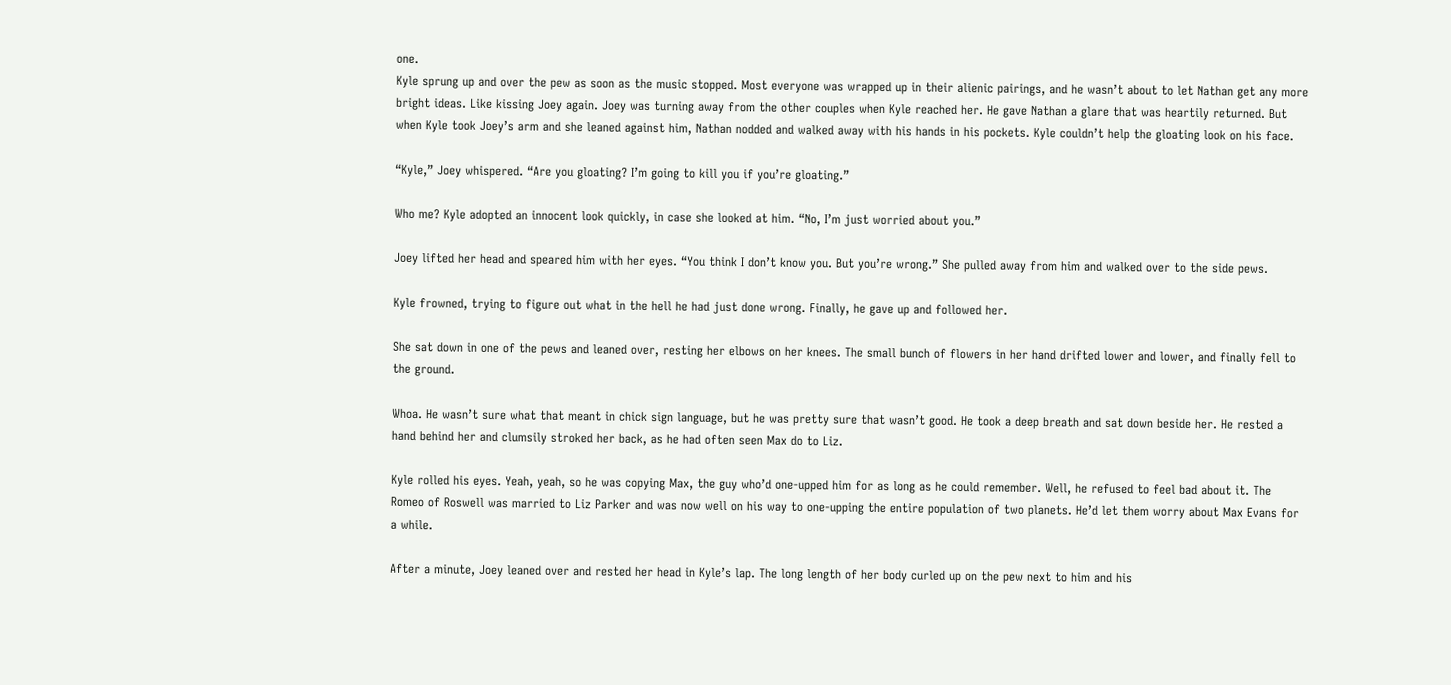one.
Kyle sprung up and over the pew as soon as the music stopped. Most everyone was wrapped up in their alienic pairings, and he wasn’t about to let Nathan get any more bright ideas. Like kissing Joey again. Joey was turning away from the other couples when Kyle reached her. He gave Nathan a glare that was heartily returned. But when Kyle took Joey’s arm and she leaned against him, Nathan nodded and walked away with his hands in his pockets. Kyle couldn’t help the gloating look on his face.

“Kyle,” Joey whispered. “Are you gloating? I’m going to kill you if you’re gloating.”

Who me? Kyle adopted an innocent look quickly, in case she looked at him. “No, I’m just worried about you.”

Joey lifted her head and speared him with her eyes. “You think I don’t know you. But you’re wrong.” She pulled away from him and walked over to the side pews.

Kyle frowned, trying to figure out what in the hell he had just done wrong. Finally, he gave up and followed her.

She sat down in one of the pews and leaned over, resting her elbows on her knees. The small bunch of flowers in her hand drifted lower and lower, and finally fell to the ground.

Whoa. He wasn’t sure what that meant in chick sign language, but he was pretty sure that wasn’t good. He took a deep breath and sat down beside her. He rested a hand behind her and clumsily stroked her back, as he had often seen Max do to Liz.

Kyle rolled his eyes. Yeah, yeah, so he was copying Max, the guy who’d one-upped him for as long as he could remember. Well, he refused to feel bad about it. The Romeo of Roswell was married to Liz Parker and was now well on his way to one-upping the entire population of two planets. He’d let them worry about Max Evans for a while.

After a minute, Joey leaned over and rested her head in Kyle’s lap. The long length of her body curled up on the pew next to him and his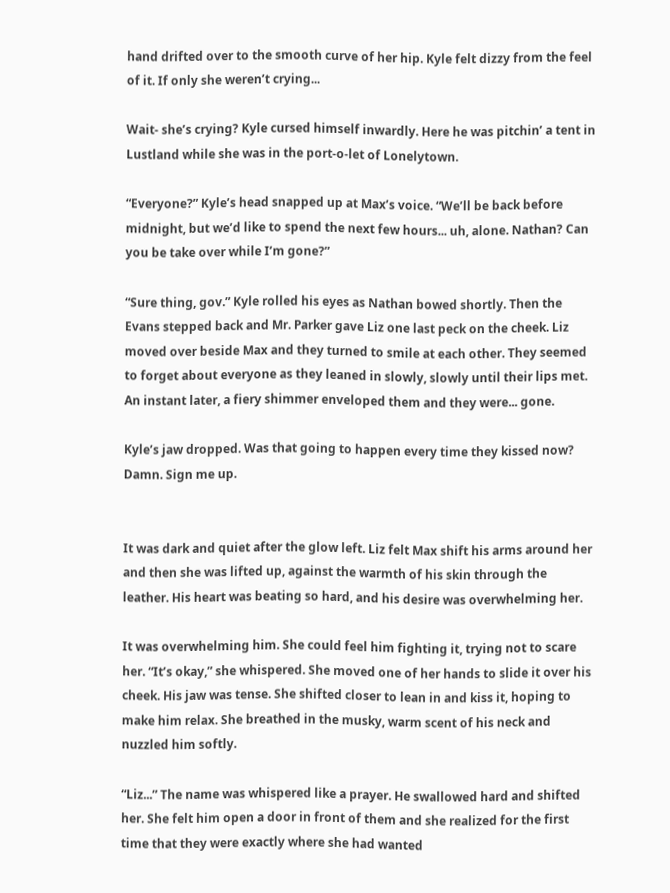hand drifted over to the smooth curve of her hip. Kyle felt dizzy from the feel of it. If only she weren’t crying...

Wait- she’s crying? Kyle cursed himself inwardly. Here he was pitchin’ a tent in Lustland while she was in the port-o-let of Lonelytown.

“Everyone?” Kyle’s head snapped up at Max’s voice. “We’ll be back before midnight, but we’d like to spend the next few hours... uh, alone. Nathan? Can you be take over while I’m gone?”

“Sure thing, gov.” Kyle rolled his eyes as Nathan bowed shortly. Then the Evans stepped back and Mr. Parker gave Liz one last peck on the cheek. Liz moved over beside Max and they turned to smile at each other. They seemed to forget about everyone as they leaned in slowly, slowly until their lips met. An instant later, a fiery shimmer enveloped them and they were... gone.

Kyle’s jaw dropped. Was that going to happen every time they kissed now? Damn. Sign me up.


It was dark and quiet after the glow left. Liz felt Max shift his arms around her and then she was lifted up, against the warmth of his skin through the leather. His heart was beating so hard, and his desire was overwhelming her.

It was overwhelming him. She could feel him fighting it, trying not to scare her. “It’s okay,” she whispered. She moved one of her hands to slide it over his cheek. His jaw was tense. She shifted closer to lean in and kiss it, hoping to make him relax. She breathed in the musky, warm scent of his neck and nuzzled him softly.

“Liz...” The name was whispered like a prayer. He swallowed hard and shifted her. She felt him open a door in front of them and she realized for the first time that they were exactly where she had wanted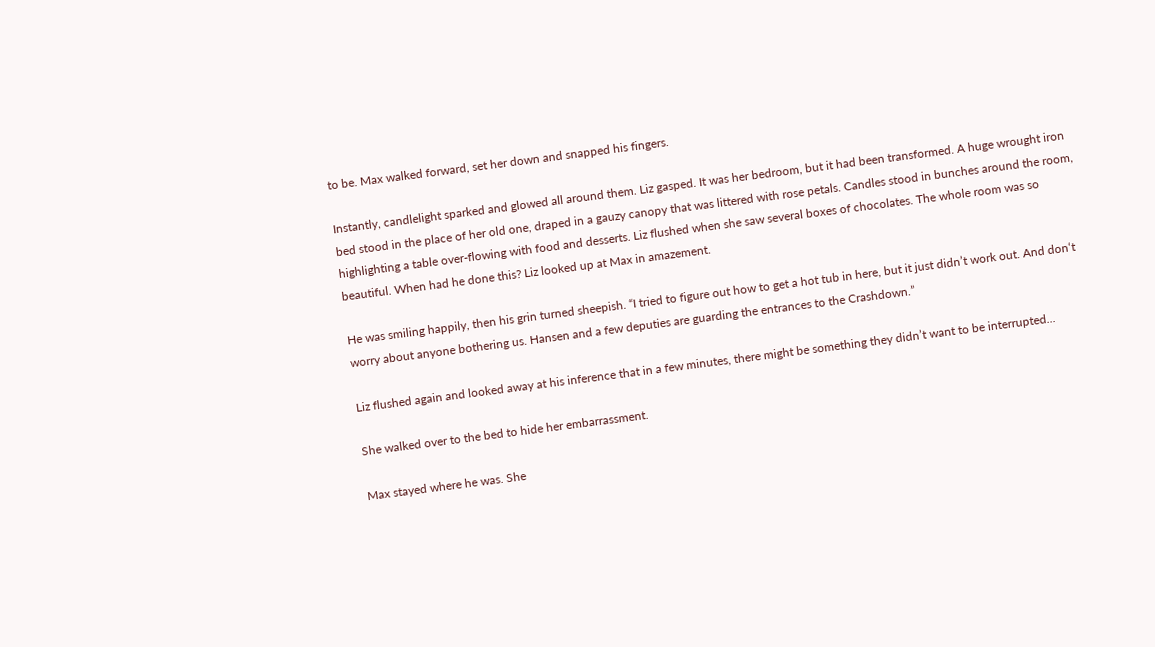to be. Max walked forward, set her down and snapped his fingers.

Instantly, candlelight sparked and glowed all around them. Liz gasped. It was her bedroom, but it had been transformed. A huge wrought iron bed stood in the place of her old one, draped in a gauzy canopy that was littered with rose petals. Candles stood in bunches around the room, highlighting a table over-flowing with food and desserts. Liz flushed when she saw several boxes of chocolates. The whole room was so beautiful. When had he done this? Liz looked up at Max in amazement.

He was smiling happily, then his grin turned sheepish. “I tried to figure out how to get a hot tub in here, but it just didn’t work out. And don‘t worry about anyone bothering us. Hansen and a few deputies are guarding the entrances to the Crashdown.”

Liz flushed again and looked away at his inference that in a few minutes, there might be something they didn’t want to be interrupted...

She walked over to the bed to hide her embarrassment.

Max stayed where he was. She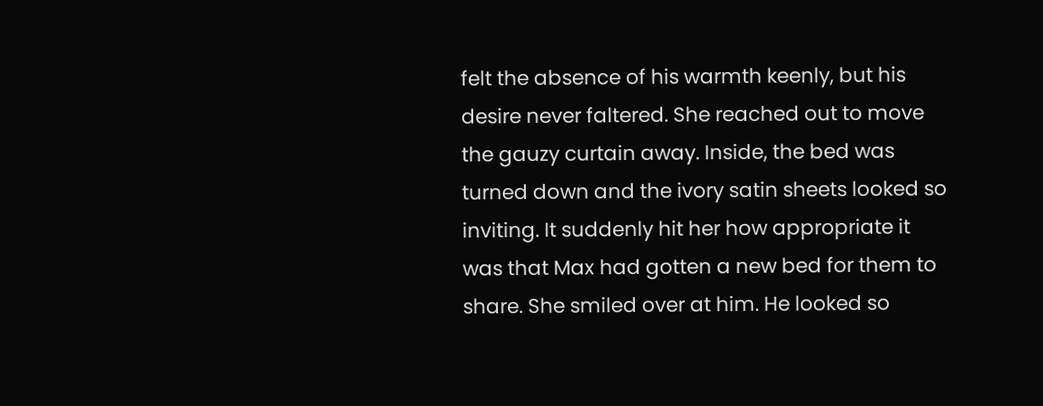felt the absence of his warmth keenly, but his desire never faltered. She reached out to move the gauzy curtain away. Inside, the bed was turned down and the ivory satin sheets looked so inviting. It suddenly hit her how appropriate it was that Max had gotten a new bed for them to share. She smiled over at him. He looked so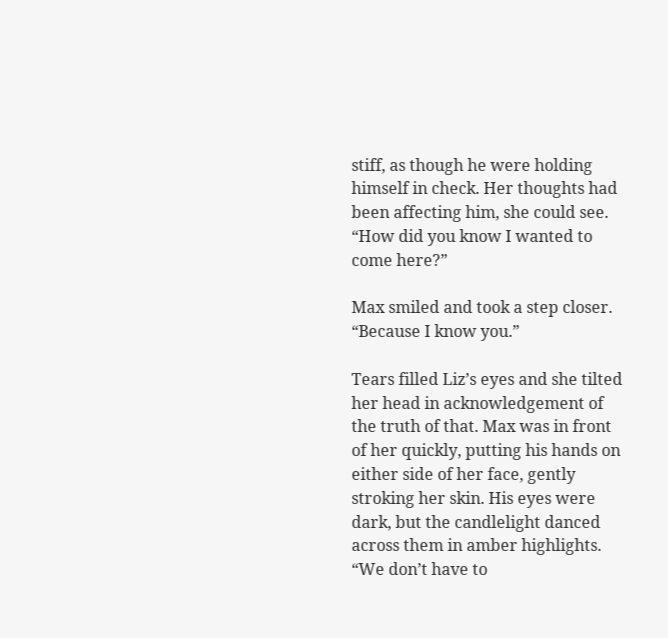stiff, as though he were holding himself in check. Her thoughts had been affecting him, she could see. “How did you know I wanted to come here?”

Max smiled and took a step closer. “Because I know you.”

Tears filled Liz’s eyes and she tilted her head in acknowledgement of the truth of that. Max was in front of her quickly, putting his hands on either side of her face, gently stroking her skin. His eyes were dark, but the candlelight danced across them in amber highlights. “We don’t have to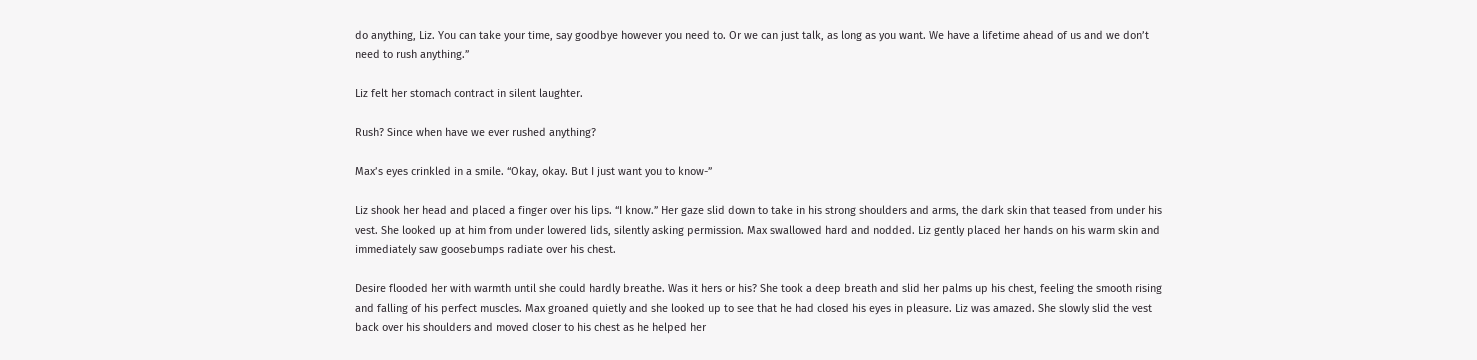do anything, Liz. You can take your time, say goodbye however you need to. Or we can just talk, as long as you want. We have a lifetime ahead of us and we don’t need to rush anything.”

Liz felt her stomach contract in silent laughter.

Rush? Since when have we ever rushed anything?

Max’s eyes crinkled in a smile. “Okay, okay. But I just want you to know-”

Liz shook her head and placed a finger over his lips. “I know.” Her gaze slid down to take in his strong shoulders and arms, the dark skin that teased from under his vest. She looked up at him from under lowered lids, silently asking permission. Max swallowed hard and nodded. Liz gently placed her hands on his warm skin and immediately saw goosebumps radiate over his chest.

Desire flooded her with warmth until she could hardly breathe. Was it hers or his? She took a deep breath and slid her palms up his chest, feeling the smooth rising and falling of his perfect muscles. Max groaned quietly and she looked up to see that he had closed his eyes in pleasure. Liz was amazed. She slowly slid the vest back over his shoulders and moved closer to his chest as he helped her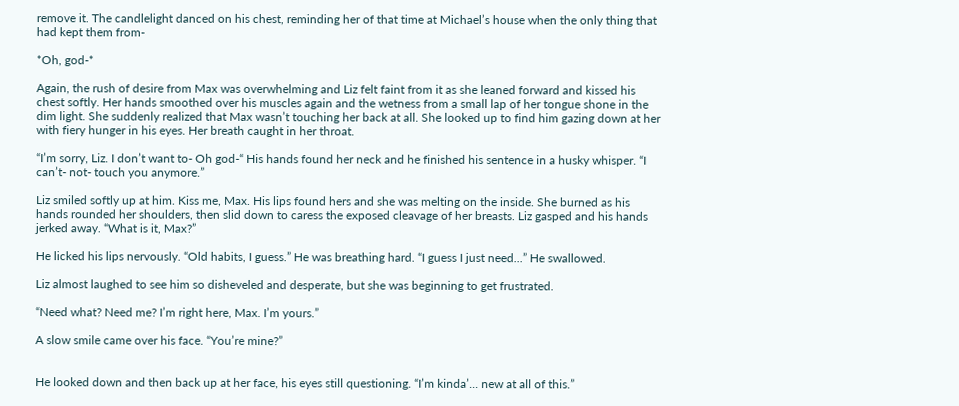remove it. The candlelight danced on his chest, reminding her of that time at Michael’s house when the only thing that had kept them from-

*Oh, god-*

Again, the rush of desire from Max was overwhelming and Liz felt faint from it as she leaned forward and kissed his chest softly. Her hands smoothed over his muscles again and the wetness from a small lap of her tongue shone in the dim light. She suddenly realized that Max wasn’t touching her back at all. She looked up to find him gazing down at her with fiery hunger in his eyes. Her breath caught in her throat.

“I’m sorry, Liz. I don’t want to- Oh god-“ His hands found her neck and he finished his sentence in a husky whisper. “I can’t- not- touch you anymore.”

Liz smiled softly up at him. Kiss me, Max. His lips found hers and she was melting on the inside. She burned as his hands rounded her shoulders, then slid down to caress the exposed cleavage of her breasts. Liz gasped and his hands jerked away. “What is it, Max?”

He licked his lips nervously. “Old habits, I guess.” He was breathing hard. “I guess I just need...” He swallowed.

Liz almost laughed to see him so disheveled and desperate, but she was beginning to get frustrated.

“Need what? Need me? I’m right here, Max. I’m yours.”

A slow smile came over his face. “You’re mine?”


He looked down and then back up at her face, his eyes still questioning. “I’m kinda’... new at all of this.”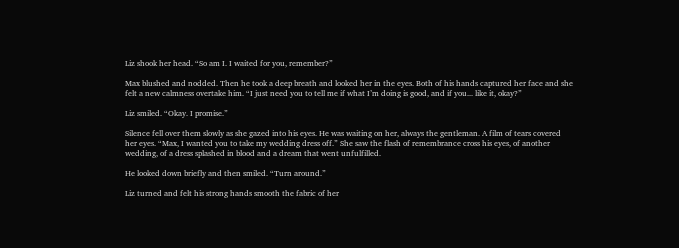Liz shook her head. “So am I. I waited for you, remember?”

Max blushed and nodded. Then he took a deep breath and looked her in the eyes. Both of his hands captured her face and she felt a new calmness overtake him. “I just need you to tell me if what I’m doing is good, and if you... like it, okay?”

Liz smiled. “Okay. I promise.”

Silence fell over them slowly as she gazed into his eyes. He was waiting on her, always the gentleman. A film of tears covered her eyes. “Max, I wanted you to take my wedding dress off.” She saw the flash of remembrance cross his eyes, of another wedding, of a dress splashed in blood and a dream that went unfulfilled.

He looked down briefly and then smiled. “Turn around.”

Liz turned and felt his strong hands smooth the fabric of her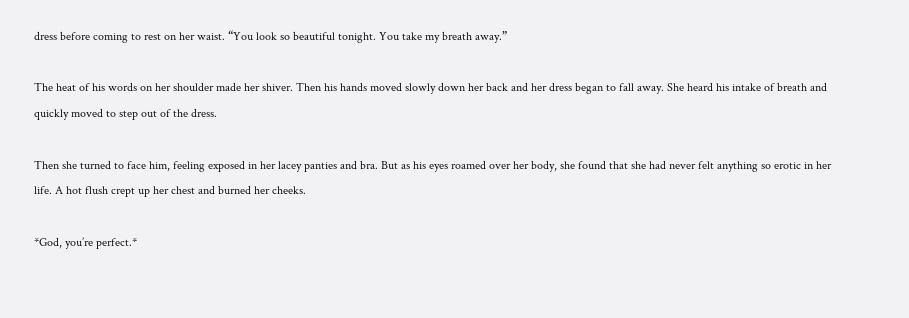dress before coming to rest on her waist. “You look so beautiful tonight. You take my breath away.”

The heat of his words on her shoulder made her shiver. Then his hands moved slowly down her back and her dress began to fall away. She heard his intake of breath and quickly moved to step out of the dress.

Then she turned to face him, feeling exposed in her lacey panties and bra. But as his eyes roamed over her body, she found that she had never felt anything so erotic in her life. A hot flush crept up her chest and burned her cheeks.

*God, you’re perfect.*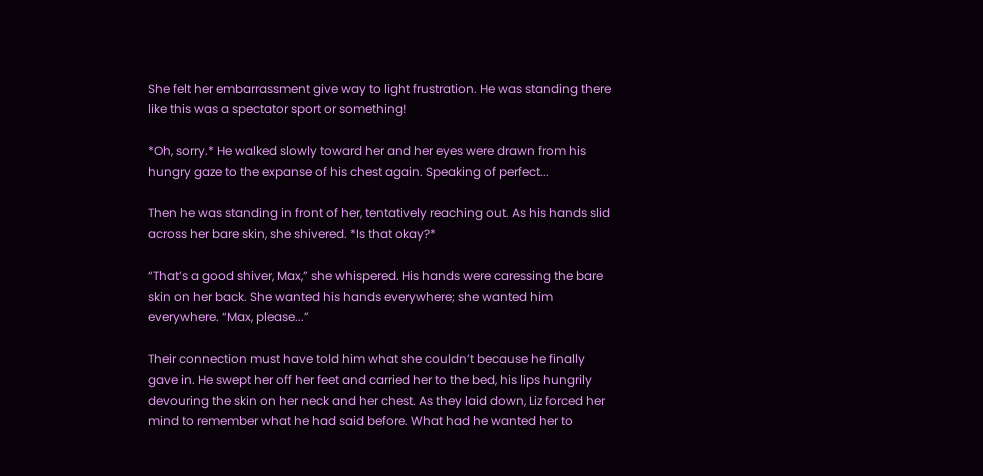She felt her embarrassment give way to light frustration. He was standing there like this was a spectator sport or something!

*Oh, sorry.* He walked slowly toward her and her eyes were drawn from his hungry gaze to the expanse of his chest again. Speaking of perfect...

Then he was standing in front of her, tentatively reaching out. As his hands slid across her bare skin, she shivered. *Is that okay?*

“That’s a good shiver, Max,” she whispered. His hands were caressing the bare skin on her back. She wanted his hands everywhere; she wanted him everywhere. “Max, please...”

Their connection must have told him what she couldn’t because he finally gave in. He swept her off her feet and carried her to the bed, his lips hungrily devouring the skin on her neck and her chest. As they laid down, Liz forced her mind to remember what he had said before. What had he wanted her to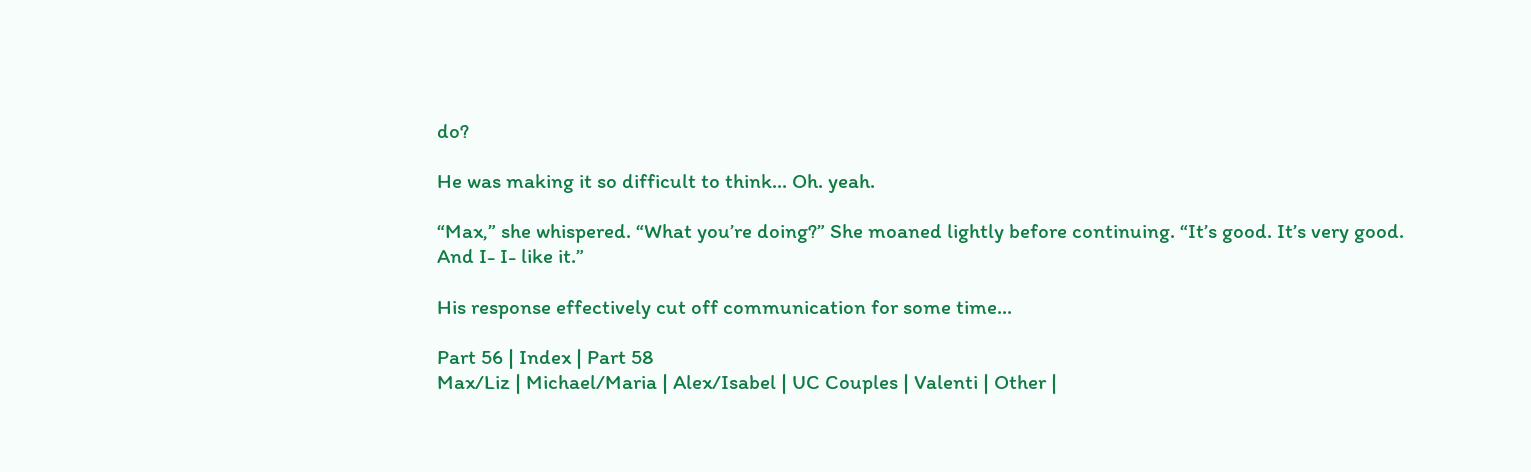do?

He was making it so difficult to think... Oh. yeah.

“Max,” she whispered. “What you’re doing?” She moaned lightly before continuing. “It’s good. It’s very good. And I- I- like it.”

His response effectively cut off communication for some time...

Part 56 | Index | Part 58
Max/Liz | Michael/Maria | Alex/Isabel | UC Couples | Valenti | Other |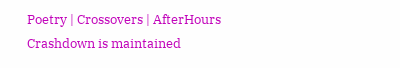Poetry | Crossovers | AfterHours
Crashdown is maintained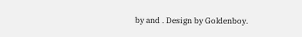by and . Design by Goldenboy.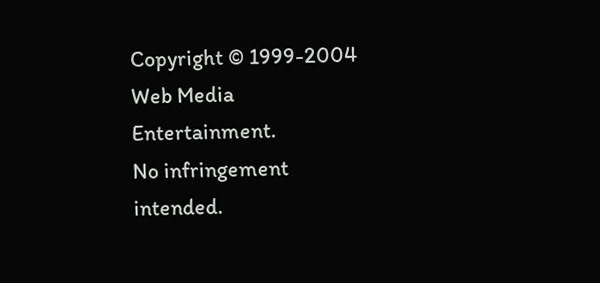Copyright © 1999-2004 Web Media Entertainment.
No infringement intended.